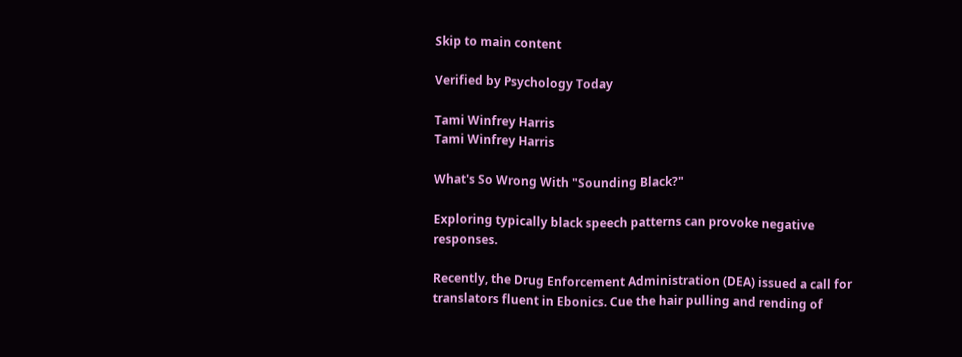Skip to main content

Verified by Psychology Today

Tami Winfrey Harris
Tami Winfrey Harris

What's So Wrong With "Sounding Black?"

Exploring typically black speech patterns can provoke negative responses.

Recently, the Drug Enforcement Administration (DEA) issued a call for translators fluent in Ebonics. Cue the hair pulling and rending of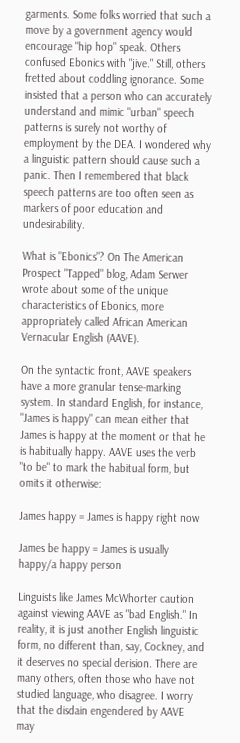garments. Some folks worried that such a move by a government agency would encourage "hip hop" speak. Others confused Ebonics with "jive." Still, others fretted about coddling ignorance. Some insisted that a person who can accurately understand and mimic "urban" speech patterns is surely not worthy of employment by the DEA. I wondered why a linguistic pattern should cause such a panic. Then I remembered that black speech patterns are too often seen as markers of poor education and undesirability.

What is "Ebonics"? On The American Prospect "Tapped" blog, Adam Serwer wrote about some of the unique characteristics of Ebonics, more appropriately called African American Vernacular English (AAVE).

On the syntactic front, AAVE speakers have a more granular tense-marking system. In standard English, for instance, "James is happy" can mean either that James is happy at the moment or that he is habitually happy. AAVE uses the verb "to be" to mark the habitual form, but omits it otherwise:

James happy = James is happy right now

James be happy = James is usually happy/a happy person

Linguists like James McWhorter caution against viewing AAVE as "bad English." In reality, it is just another English linguistic form, no different than, say, Cockney, and it deserves no special derision. There are many others, often those who have not studied language, who disagree. I worry that the disdain engendered by AAVE may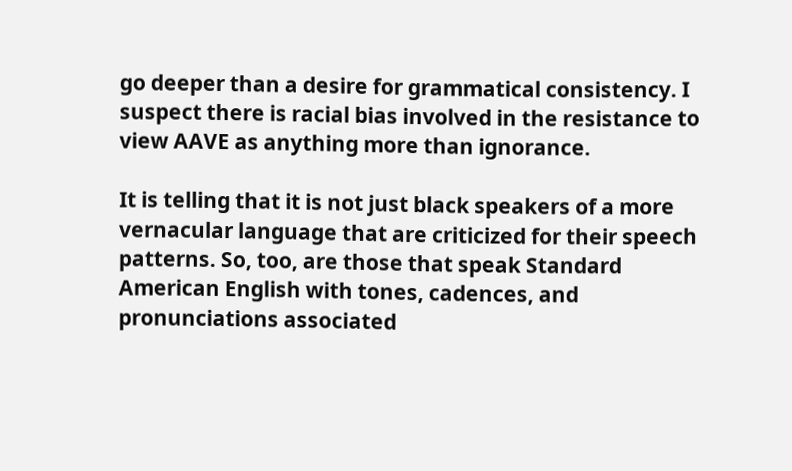go deeper than a desire for grammatical consistency. I suspect there is racial bias involved in the resistance to view AAVE as anything more than ignorance.

It is telling that it is not just black speakers of a more vernacular language that are criticized for their speech patterns. So, too, are those that speak Standard American English with tones, cadences, and pronunciations associated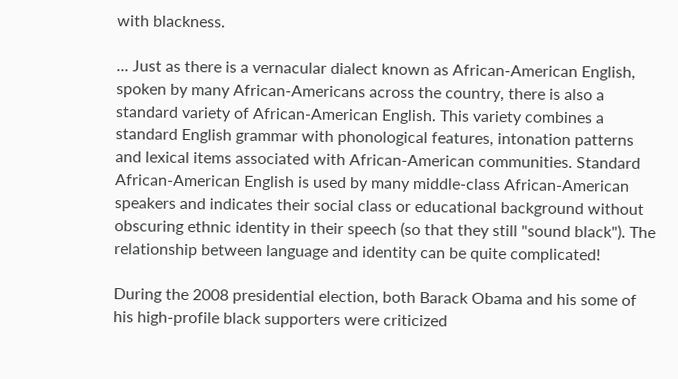with blackness.

... Just as there is a vernacular dialect known as African-American English, spoken by many African-Americans across the country, there is also a standard variety of African-American English. This variety combines a standard English grammar with phonological features, intonation patterns and lexical items associated with African-American communities. Standard African-American English is used by many middle-class African-American speakers and indicates their social class or educational background without obscuring ethnic identity in their speech (so that they still "sound black"). The relationship between language and identity can be quite complicated!

During the 2008 presidential election, both Barack Obama and his some of his high-profile black supporters were criticized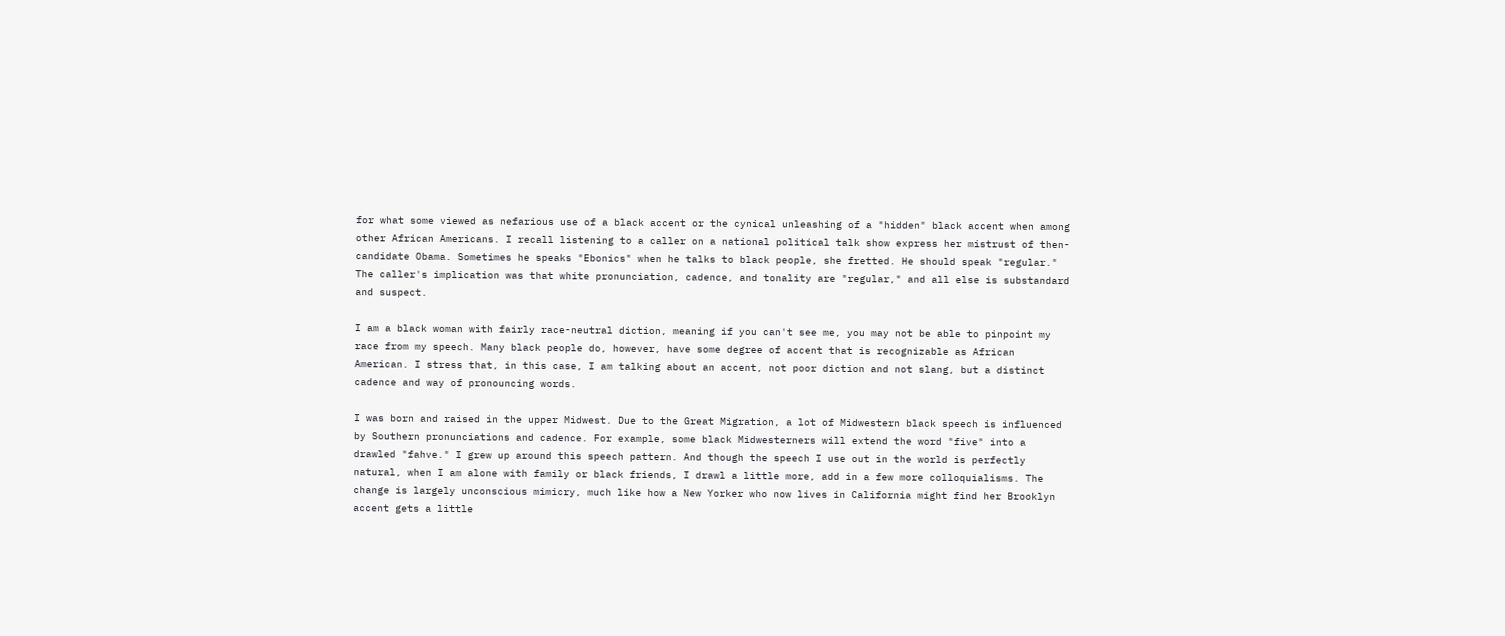for what some viewed as nefarious use of a black accent or the cynical unleashing of a "hidden" black accent when among other African Americans. I recall listening to a caller on a national political talk show express her mistrust of then-candidate Obama. Sometimes he speaks "Ebonics" when he talks to black people, she fretted. He should speak "regular." The caller's implication was that white pronunciation, cadence, and tonality are "regular," and all else is substandard and suspect.

I am a black woman with fairly race-neutral diction, meaning if you can't see me, you may not be able to pinpoint my race from my speech. Many black people do, however, have some degree of accent that is recognizable as African American. I stress that, in this case, I am talking about an accent, not poor diction and not slang, but a distinct cadence and way of pronouncing words.

I was born and raised in the upper Midwest. Due to the Great Migration, a lot of Midwestern black speech is influenced by Southern pronunciations and cadence. For example, some black Midwesterners will extend the word "five" into a drawled "fahve." I grew up around this speech pattern. And though the speech I use out in the world is perfectly natural, when I am alone with family or black friends, I drawl a little more, add in a few more colloquialisms. The change is largely unconscious mimicry, much like how a New Yorker who now lives in California might find her Brooklyn accent gets a little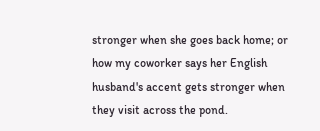stronger when she goes back home; or how my coworker says her English husband's accent gets stronger when they visit across the pond.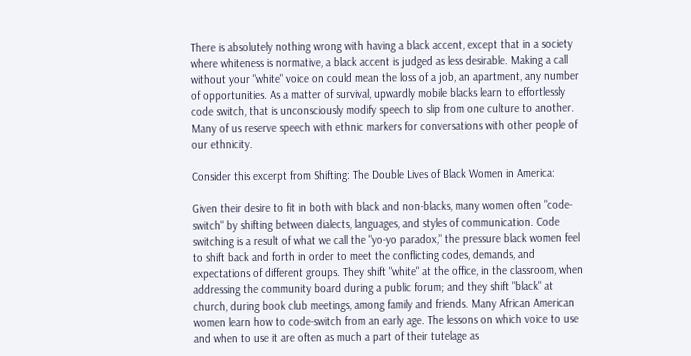There is absolutely nothing wrong with having a black accent, except that in a society where whiteness is normative, a black accent is judged as less desirable. Making a call without your "white" voice on could mean the loss of a job, an apartment, any number of opportunities. As a matter of survival, upwardly mobile blacks learn to effortlessly code switch, that is unconsciously modify speech to slip from one culture to another. Many of us reserve speech with ethnic markers for conversations with other people of our ethnicity.

Consider this excerpt from Shifting: The Double Lives of Black Women in America:

Given their desire to fit in both with black and non-blacks, many women often "code-switch" by shifting between dialects, languages, and styles of communication. Code switching is a result of what we call the "yo-yo paradox," the pressure black women feel to shift back and forth in order to meet the conflicting codes, demands, and expectations of different groups. They shift "white" at the office, in the classroom, when addressing the community board during a public forum; and they shift "black" at church, during book club meetings, among family and friends. Many African American women learn how to code-switch from an early age. The lessons on which voice to use and when to use it are often as much a part of their tutelage as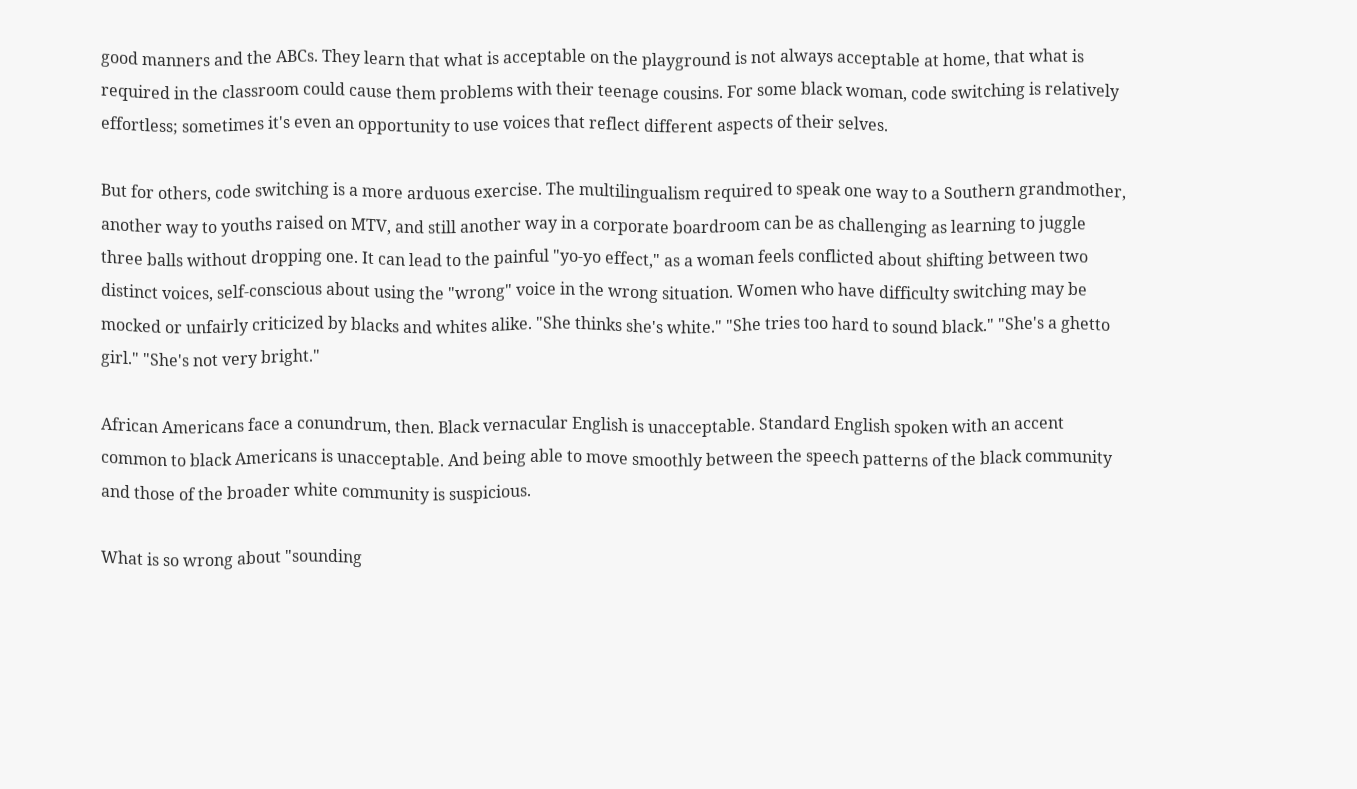good manners and the ABCs. They learn that what is acceptable on the playground is not always acceptable at home, that what is required in the classroom could cause them problems with their teenage cousins. For some black woman, code switching is relatively effortless; sometimes it's even an opportunity to use voices that reflect different aspects of their selves.

But for others, code switching is a more arduous exercise. The multilingualism required to speak one way to a Southern grandmother, another way to youths raised on MTV, and still another way in a corporate boardroom can be as challenging as learning to juggle three balls without dropping one. It can lead to the painful "yo-yo effect," as a woman feels conflicted about shifting between two distinct voices, self-conscious about using the "wrong" voice in the wrong situation. Women who have difficulty switching may be mocked or unfairly criticized by blacks and whites alike. "She thinks she's white." "She tries too hard to sound black." "She's a ghetto girl." "She's not very bright."

African Americans face a conundrum, then. Black vernacular English is unacceptable. Standard English spoken with an accent common to black Americans is unacceptable. And being able to move smoothly between the speech patterns of the black community and those of the broader white community is suspicious.

What is so wrong about "sounding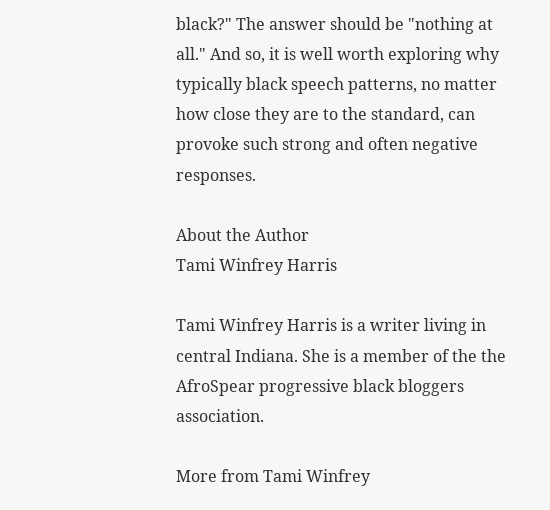black?" The answer should be "nothing at all." And so, it is well worth exploring why typically black speech patterns, no matter how close they are to the standard, can provoke such strong and often negative responses.

About the Author
Tami Winfrey Harris

Tami Winfrey Harris is a writer living in central Indiana. She is a member of the the AfroSpear progressive black bloggers association.

More from Tami Winfrey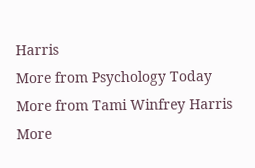Harris
More from Psychology Today
More from Tami Winfrey Harris
More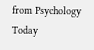from Psychology Today